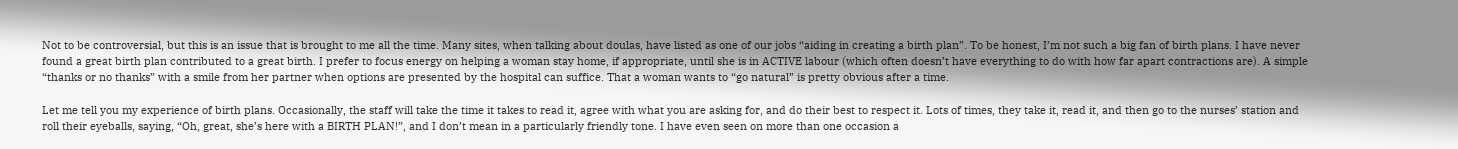Not to be controversial, but this is an issue that is brought to me all the time. Many sites, when talking about doulas, have listed as one of our jobs “aiding in creating a birth plan”. To be honest, I’m not such a big fan of birth plans. I have never found a great birth plan contributed to a great birth. I prefer to focus energy on helping a woman stay home, if appropriate, until she is in ACTIVE labour (which often doesn’t have everything to do with how far apart contractions are). A simple “thanks or no thanks” with a smile from her partner when options are presented by the hospital can suffice. That a woman wants to “go natural” is pretty obvious after a time.

Let me tell you my experience of birth plans. Occasionally, the staff will take the time it takes to read it, agree with what you are asking for, and do their best to respect it. Lots of times, they take it, read it, and then go to the nurses’ station and roll their eyeballs, saying, “Oh, great, she’s here with a BIRTH PLAN!”, and I don’t mean in a particularly friendly tone. I have even seen on more than one occasion a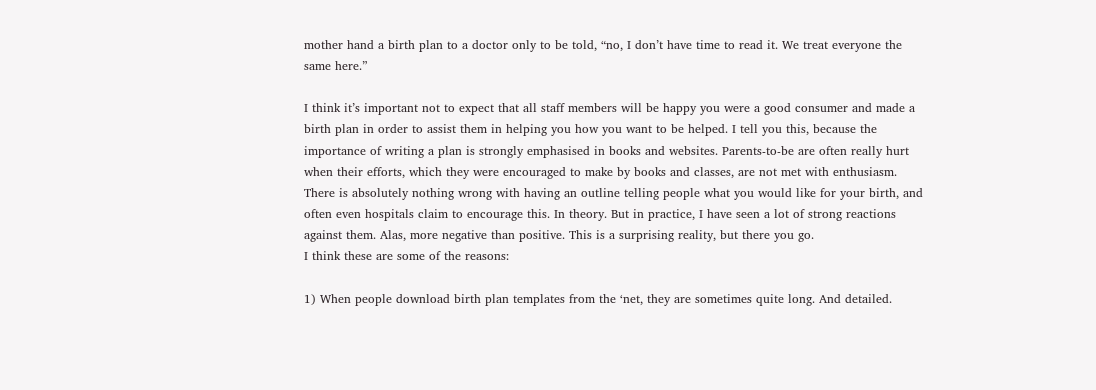mother hand a birth plan to a doctor only to be told, “no, I don’t have time to read it. We treat everyone the same here.”

I think it’s important not to expect that all staff members will be happy you were a good consumer and made a birth plan in order to assist them in helping you how you want to be helped. I tell you this, because the importance of writing a plan is strongly emphasised in books and websites. Parents-to-be are often really hurt when their efforts, which they were encouraged to make by books and classes, are not met with enthusiasm. There is absolutely nothing wrong with having an outline telling people what you would like for your birth, and often even hospitals claim to encourage this. In theory. But in practice, I have seen a lot of strong reactions against them. Alas, more negative than positive. This is a surprising reality, but there you go.
I think these are some of the reasons:

1) When people download birth plan templates from the ‘net, they are sometimes quite long. And detailed.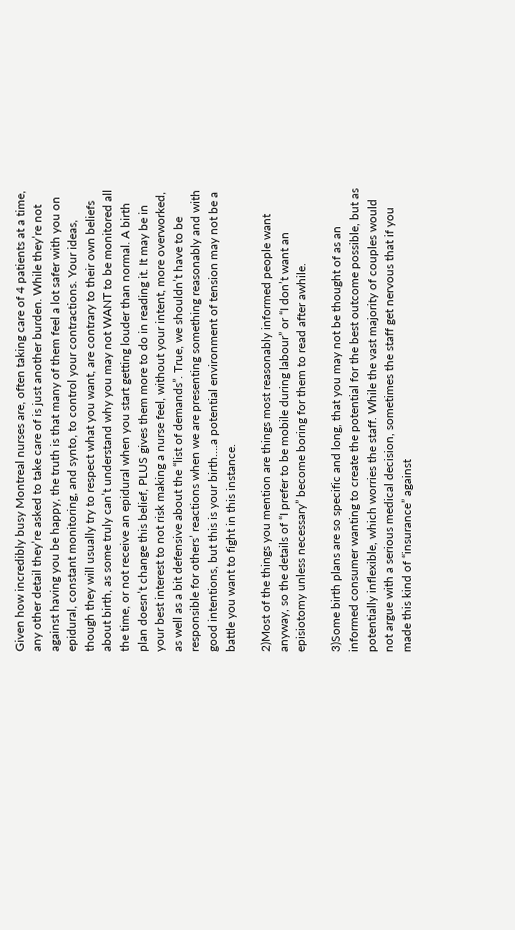Given how incredibly busy Montreal nurses are, often taking care of 4 patients at a time, any other detail they’re asked to take care of is just another burden. While they’re not against having you be happy, the truth is that many of them feel a lot safer with you on epidural, constant monitoring, and synto, to control your contractions. Your ideas, though they will usually try to respect what you want, are contrary to their own beliefs about birth, as some truly can’t understand why you may not WANT to be monitored all the time, or not receive an epidural when you start getting louder than normal. A birth plan doesn’t change this belief, PLUS gives them more to do in reading it. It may be in your best interest to not risk making a nurse feel, without your intent, more overworked, as well as a bit defensive about the “list of demands”. True, we shouldn’t have to be responsible for others’ reactions when we are presenting something reasonably and with good intentions, but this is your birth….a potential environment of tension may not be a battle you want to fight in this instance.

2)Most of the things you mention are things most reasonably informed people want anyway, so the details of “I prefer to be mobile during labour” or “I don’t want an episiotomy unless necessary” become boring for them to read after awhile.

3)Some birth plans are so specific and long, that you may not be thought of as an informed consumer wanting to create the potential for the best outcome possible, but as potentially inflexible, which worries the staff. While the vast majority of couples would not argue with a serious medical decision, sometimes the staff get nervous that if you made this kind of “insurance” against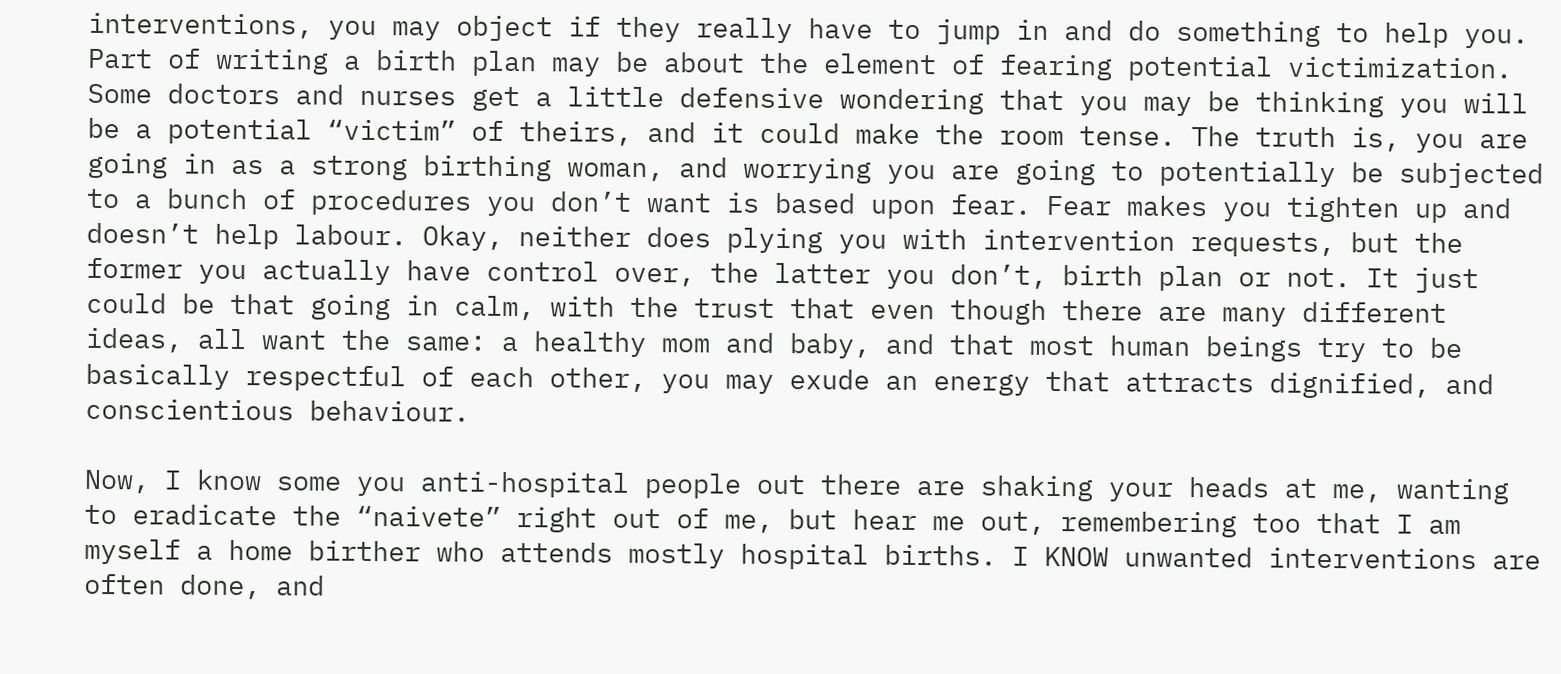interventions, you may object if they really have to jump in and do something to help you. Part of writing a birth plan may be about the element of fearing potential victimization. Some doctors and nurses get a little defensive wondering that you may be thinking you will be a potential “victim” of theirs, and it could make the room tense. The truth is, you are going in as a strong birthing woman, and worrying you are going to potentially be subjected to a bunch of procedures you don’t want is based upon fear. Fear makes you tighten up and doesn’t help labour. Okay, neither does plying you with intervention requests, but the former you actually have control over, the latter you don’t, birth plan or not. It just could be that going in calm, with the trust that even though there are many different ideas, all want the same: a healthy mom and baby, and that most human beings try to be basically respectful of each other, you may exude an energy that attracts dignified, and conscientious behaviour.

Now, I know some you anti-hospital people out there are shaking your heads at me, wanting to eradicate the “naivete” right out of me, but hear me out, remembering too that I am myself a home birther who attends mostly hospital births. I KNOW unwanted interventions are often done, and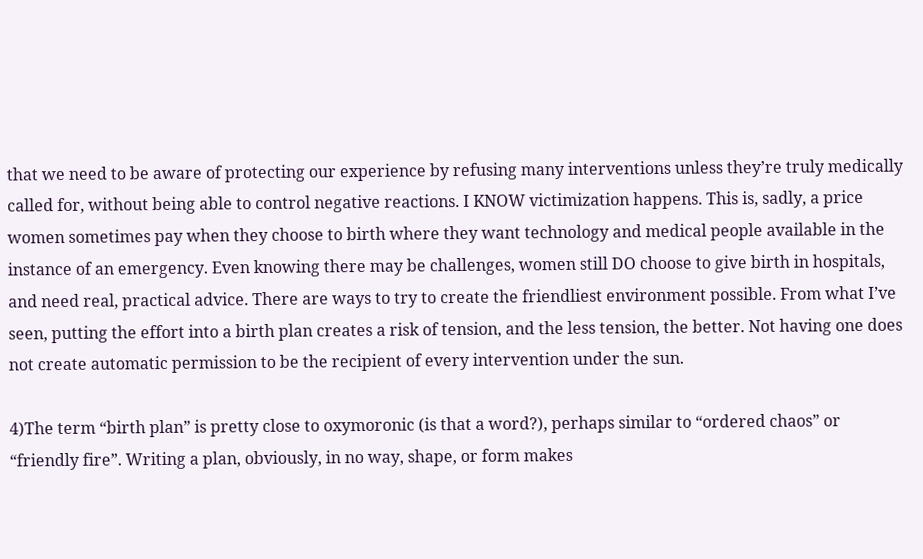that we need to be aware of protecting our experience by refusing many interventions unless they’re truly medically called for, without being able to control negative reactions. I KNOW victimization happens. This is, sadly, a price women sometimes pay when they choose to birth where they want technology and medical people available in the instance of an emergency. Even knowing there may be challenges, women still DO choose to give birth in hospitals, and need real, practical advice. There are ways to try to create the friendliest environment possible. From what I’ve seen, putting the effort into a birth plan creates a risk of tension, and the less tension, the better. Not having one does not create automatic permission to be the recipient of every intervention under the sun.

4)The term “birth plan” is pretty close to oxymoronic (is that a word?), perhaps similar to “ordered chaos” or “friendly fire”. Writing a plan, obviously, in no way, shape, or form makes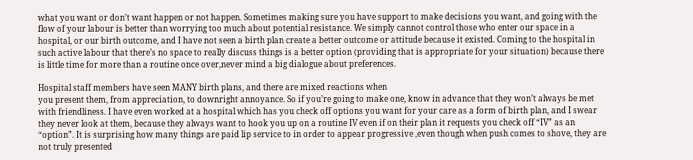what you want or don’t want happen or not happen. Sometimes making sure you have support to make decisions you want, and going with the flow of your labour is better than worrying too much about potential resistance. We simply cannot control those who enter our space in a hospital, or our birth outcome, and I have not seen a birth plan create a better outcome or attitude because it existed. Coming to the hospital in such active labour that there’s no space to really discuss things is a better option (providing that is appropriate for your situation) because there is little time for more than a routine once over,never mind a big dialogue about preferences.

Hospital staff members have seen MANY birth plans, and there are mixed reactions when
you present them, from appreciation, to downright annoyance. So if you’re going to make one, know in advance that they won’t always be met with friendliness. I have even worked at a hospital which has you check off options you want for your care as a form of birth plan, and I swear they never look at them, because they always want to hook you up on a routine IV even if on their plan it requests you check off “IV” as an “option”. It is surprising how many things are paid lip service to in order to appear progressive ,even though when push comes to shove, they are not truly presented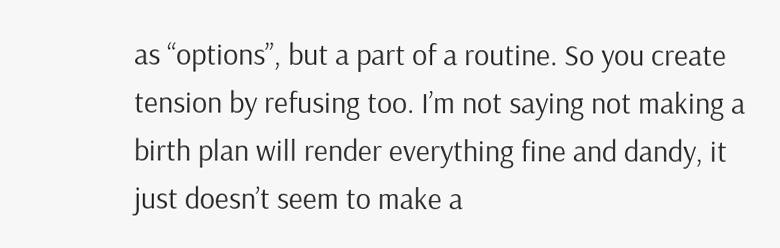as “options”, but a part of a routine. So you create tension by refusing too. I’m not saying not making a birth plan will render everything fine and dandy, it just doesn’t seem to make a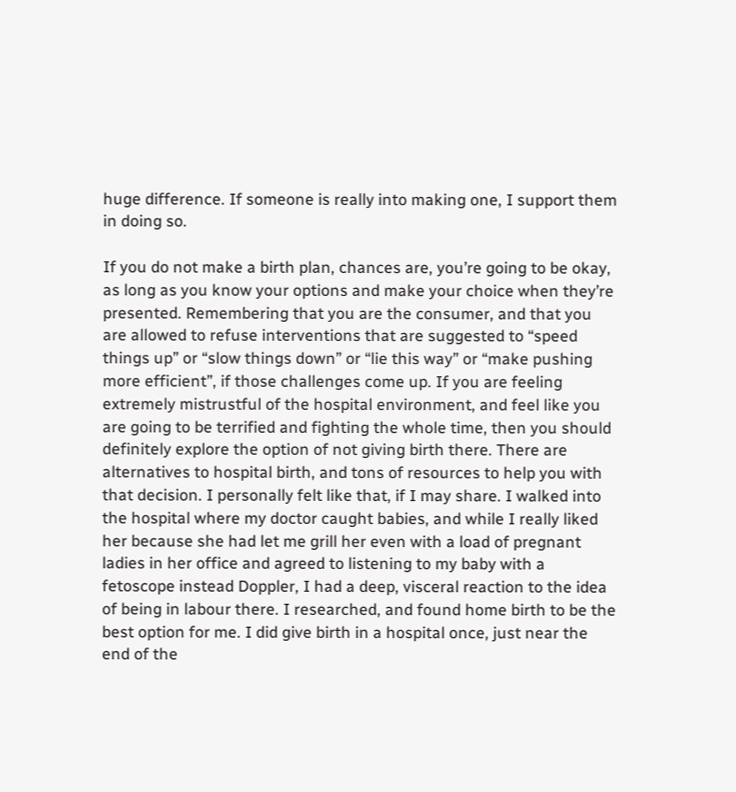huge difference. If someone is really into making one, I support them in doing so.

If you do not make a birth plan, chances are, you’re going to be okay, as long as you know your options and make your choice when they’re presented. Remembering that you are the consumer, and that you are allowed to refuse interventions that are suggested to “speed things up” or “slow things down” or “lie this way” or “make pushing more efficient”, if those challenges come up. If you are feeling extremely mistrustful of the hospital environment, and feel like you are going to be terrified and fighting the whole time, then you should definitely explore the option of not giving birth there. There are alternatives to hospital birth, and tons of resources to help you with that decision. I personally felt like that, if I may share. I walked into the hospital where my doctor caught babies, and while I really liked her because she had let me grill her even with a load of pregnant ladies in her office and agreed to listening to my baby with a fetoscope instead Doppler, I had a deep, visceral reaction to the idea of being in labour there. I researched, and found home birth to be the best option for me. I did give birth in a hospital once, just near the end of the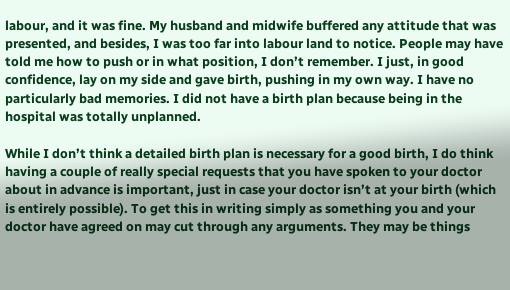labour, and it was fine. My husband and midwife buffered any attitude that was presented, and besides, I was too far into labour land to notice. People may have told me how to push or in what position, I don’t remember. I just, in good confidence, lay on my side and gave birth, pushing in my own way. I have no particularly bad memories. I did not have a birth plan because being in the hospital was totally unplanned.

While I don’t think a detailed birth plan is necessary for a good birth, I do think having a couple of really special requests that you have spoken to your doctor about in advance is important, just in case your doctor isn’t at your birth (which is entirely possible). To get this in writing simply as something you and your doctor have agreed on may cut through any arguments. They may be things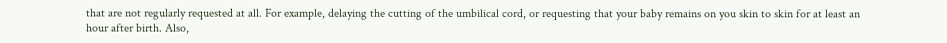that are not regularly requested at all. For example, delaying the cutting of the umbilical cord, or requesting that your baby remains on you skin to skin for at least an hour after birth. Also,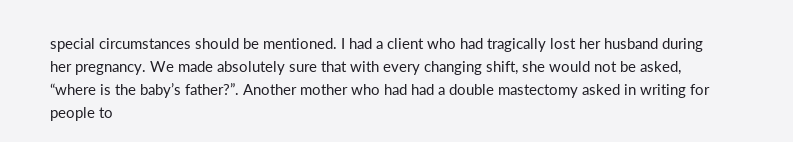special circumstances should be mentioned. I had a client who had tragically lost her husband during her pregnancy. We made absolutely sure that with every changing shift, she would not be asked, “where is the baby’s father?”. Another mother who had had a double mastectomy asked in writing for people to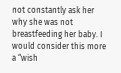not constantly ask her why she was not breastfeeding her baby. I would consider this more a “wish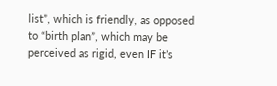list”, which is friendly, as opposed to “birth plan”, which may be perceived as rigid, even IF it’s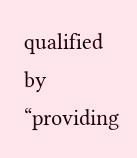qualified by “providing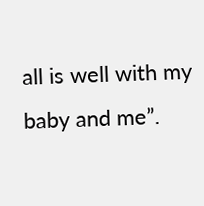all is well with my baby and me”.